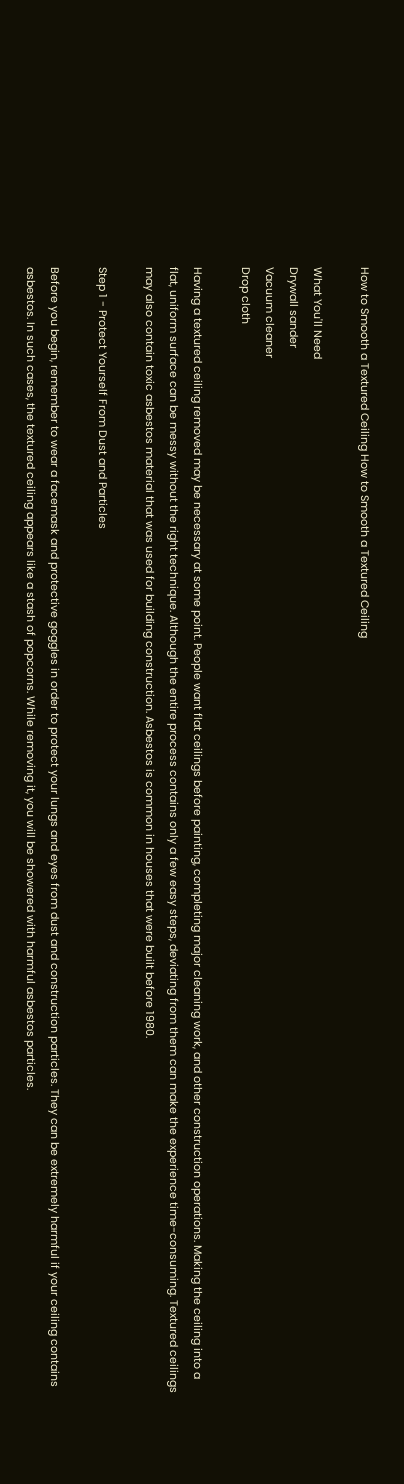How to Smooth a Textured Ceiling How to Smooth a Textured Ceiling

What You'll Need
Drywall sander
Vacuum cleaner
Drop cloth

Having a textured ceiling removed may be necessary at some point. People want flat ceilings before painting, completing major cleaning work, and other construction operations. Making the ceiling into a flat, uniform surface can be messy without the right technique. Although the entire process contains only a few easy steps, deviating from them can make the experience time-consuming. Textured ceilings may also contain toxic asbestos material that was used for building construction. Asbestos is common in houses that were built before 1980.

Step 1 - Protect Yourself From Dust and Particles

Before you begin, remember to wear a facemask and protective goggles in order to protect your lungs and eyes from dust and construction particles. They can be extremely harmful if your ceiling contains asbestos. In such cases, the textured ceiling appears like a stash of popcorns. While removing it, you will be showered with harmful asbestos particles.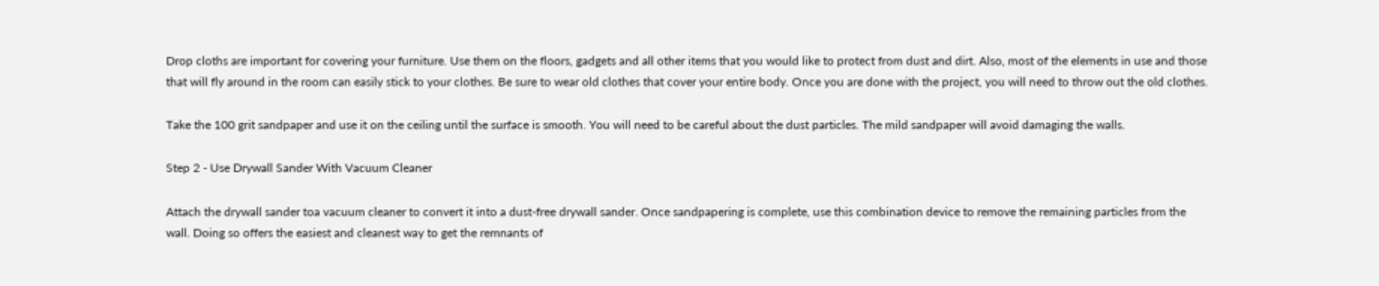Drop cloths are important for covering your furniture. Use them on the floors, gadgets and all other items that you would like to protect from dust and dirt. Also, most of the elements in use and those that will fly around in the room can easily stick to your clothes. Be sure to wear old clothes that cover your entire body. Once you are done with the project, you will need to throw out the old clothes.

Take the 100 grit sandpaper and use it on the ceiling until the surface is smooth. You will need to be careful about the dust particles. The mild sandpaper will avoid damaging the walls.

Step 2 - Use Drywall Sander With Vacuum Cleaner

Attach the drywall sander toa vacuum cleaner to convert it into a dust-free drywall sander. Once sandpapering is complete, use this combination device to remove the remaining particles from the wall. Doing so offers the easiest and cleanest way to get the remnants of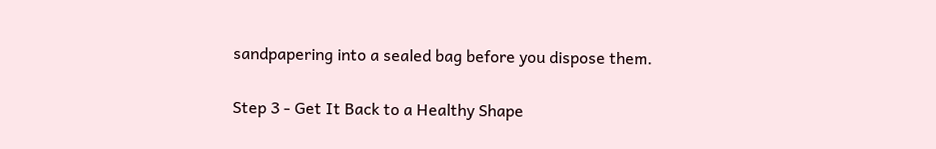sandpapering into a sealed bag before you dispose them.

Step 3 - Get It Back to a Healthy Shape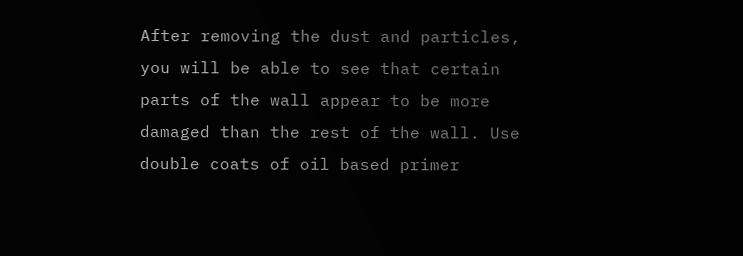After removing the dust and particles, you will be able to see that certain parts of the wall appear to be more damaged than the rest of the wall. Use double coats of oil based primer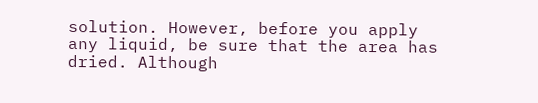solution. However, before you apply any liquid, be sure that the area has dried. Although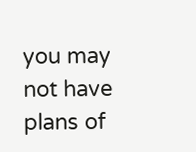you may not have plans of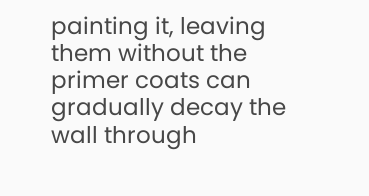painting it, leaving them without the primer coats can gradually decay the wall through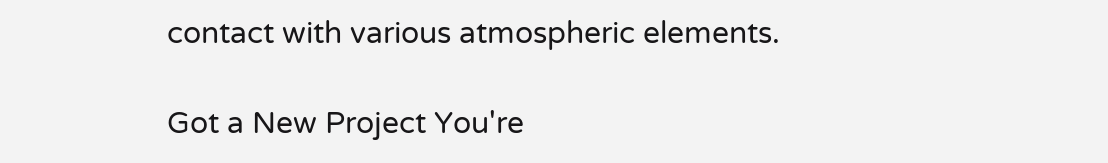contact with various atmospheric elements.

Got a New Project You're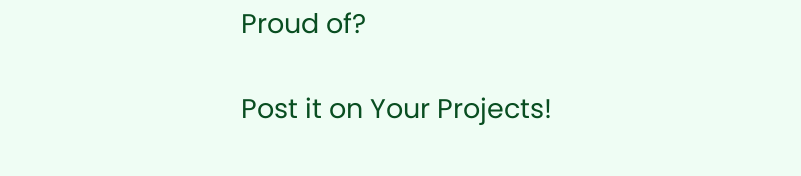Proud of?

Post it on Your Projects!